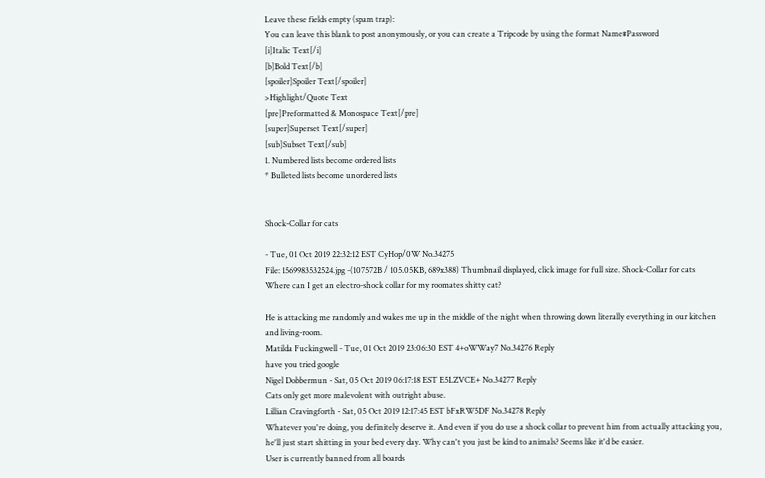Leave these fields empty (spam trap):
You can leave this blank to post anonymously, or you can create a Tripcode by using the format Name#Password
[i]Italic Text[/i]
[b]Bold Text[/b]
[spoiler]Spoiler Text[/spoiler]
>Highlight/Quote Text
[pre]Preformatted & Monospace Text[/pre]
[super]Superset Text[/super]
[sub]Subset Text[/sub]
1. Numbered lists become ordered lists
* Bulleted lists become unordered lists


Shock-Collar for cats

- Tue, 01 Oct 2019 22:32:12 EST CyHop/0W No.34275
File: 1569983532524.jpg -(107572B / 105.05KB, 689x388) Thumbnail displayed, click image for full size. Shock-Collar for cats
Where can I get an electro-shock collar for my roomates shitty cat?

He is attacking me randomly and wakes me up in the middle of the night when throwing down literally everything in our kitchen and living-room.
Matilda Fuckingwell - Tue, 01 Oct 2019 23:06:30 EST 4+oWWay7 No.34276 Reply
have you tried google
Nigel Dobbermun - Sat, 05 Oct 2019 06:17:18 EST E5LZVCE+ No.34277 Reply
Cats only get more malevolent with outright abuse.
Lillian Cravingforth - Sat, 05 Oct 2019 12:17:45 EST bFxRW5DF No.34278 Reply
Whatever you're doing, you definitely deserve it. And even if you do use a shock collar to prevent him from actually attacking you, he'll just start shitting in your bed every day. Why can't you just be kind to animals? Seems like it'd be easier.
User is currently banned from all boards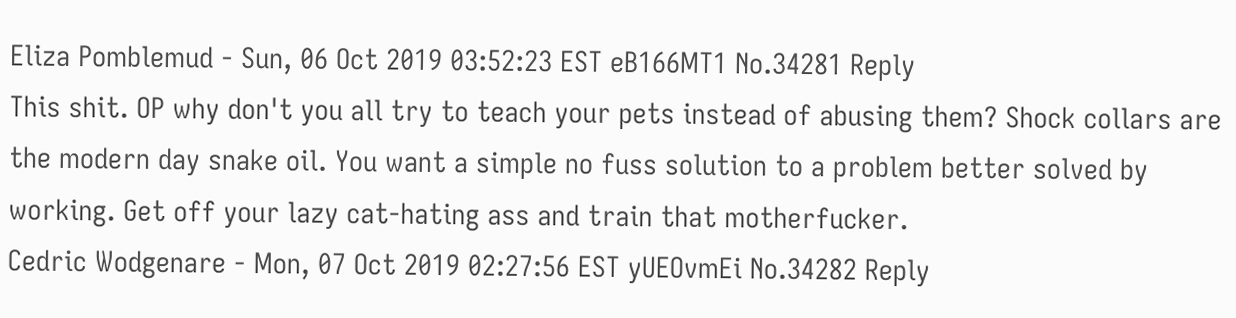Eliza Pomblemud - Sun, 06 Oct 2019 03:52:23 EST eB166MT1 No.34281 Reply
This shit. OP why don't you all try to teach your pets instead of abusing them? Shock collars are the modern day snake oil. You want a simple no fuss solution to a problem better solved by working. Get off your lazy cat-hating ass and train that motherfucker.
Cedric Wodgenare - Mon, 07 Oct 2019 02:27:56 EST yUEOvmEi No.34282 Reply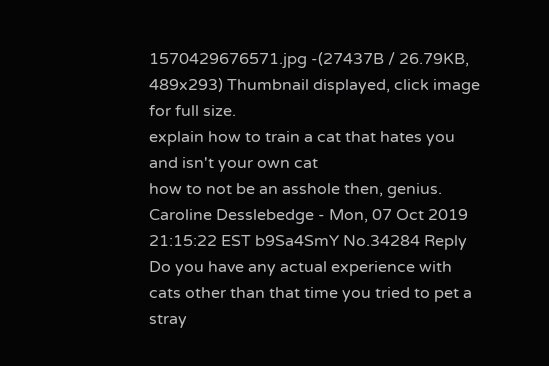1570429676571.jpg -(27437B / 26.79KB, 489x293) Thumbnail displayed, click image for full size.
explain how to train a cat that hates you and isn't your own cat
how to not be an asshole then, genius.
Caroline Desslebedge - Mon, 07 Oct 2019 21:15:22 EST b9Sa4SmY No.34284 Reply
Do you have any actual experience with cats other than that time you tried to pet a stray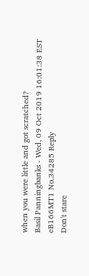when you were little and got scratched?
Basil Panningbanks - Wed, 09 Oct 2019 16:01:38 EST eB166MT1 No.34285 Reply
Don't stare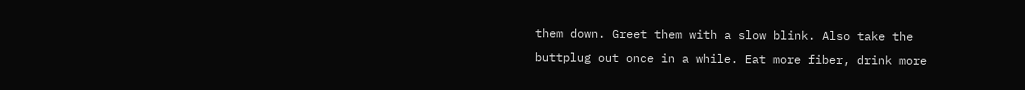them down. Greet them with a slow blink. Also take the buttplug out once in a while. Eat more fiber, drink more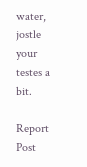water, jostle your testes a bit.

Report Post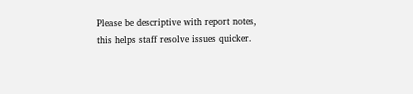Please be descriptive with report notes,
this helps staff resolve issues quicker.